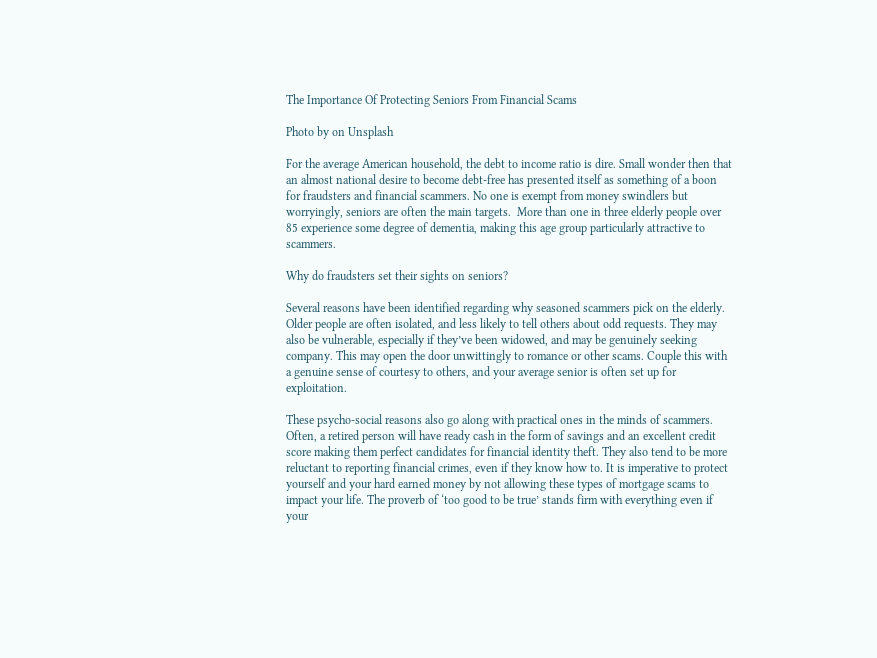The Importance Of Protecting Seniors From Financial Scams

Photo by on Unsplash

For the average American household, the debt to income ratio is dire. Small wonder then that an almost national desire to become debt-free has presented itself as something of a boon for fraudsters and financial scammers. No one is exempt from money swindlers but worryingly, seniors are often the main targets.  More than one in three elderly people over 85 experience some degree of dementia, making this age group particularly attractive to scammers.

Why do fraudsters set their sights on seniors?

Several reasons have been identified regarding why seasoned scammers pick on the elderly. Older people are often isolated, and less likely to tell others about odd requests. They may also be vulnerable, especially if they’ve been widowed, and may be genuinely seeking company. This may open the door unwittingly to romance or other scams. Couple this with a genuine sense of courtesy to others, and your average senior is often set up for exploitation.

These psycho-social reasons also go along with practical ones in the minds of scammers. Often, a retired person will have ready cash in the form of savings and an excellent credit score making them perfect candidates for financial identity theft. They also tend to be more reluctant to reporting financial crimes, even if they know how to. It is imperative to protect yourself and your hard earned money by not allowing these types of mortgage scams to impact your life. The proverb of ‘too good to be true’ stands firm with everything even if your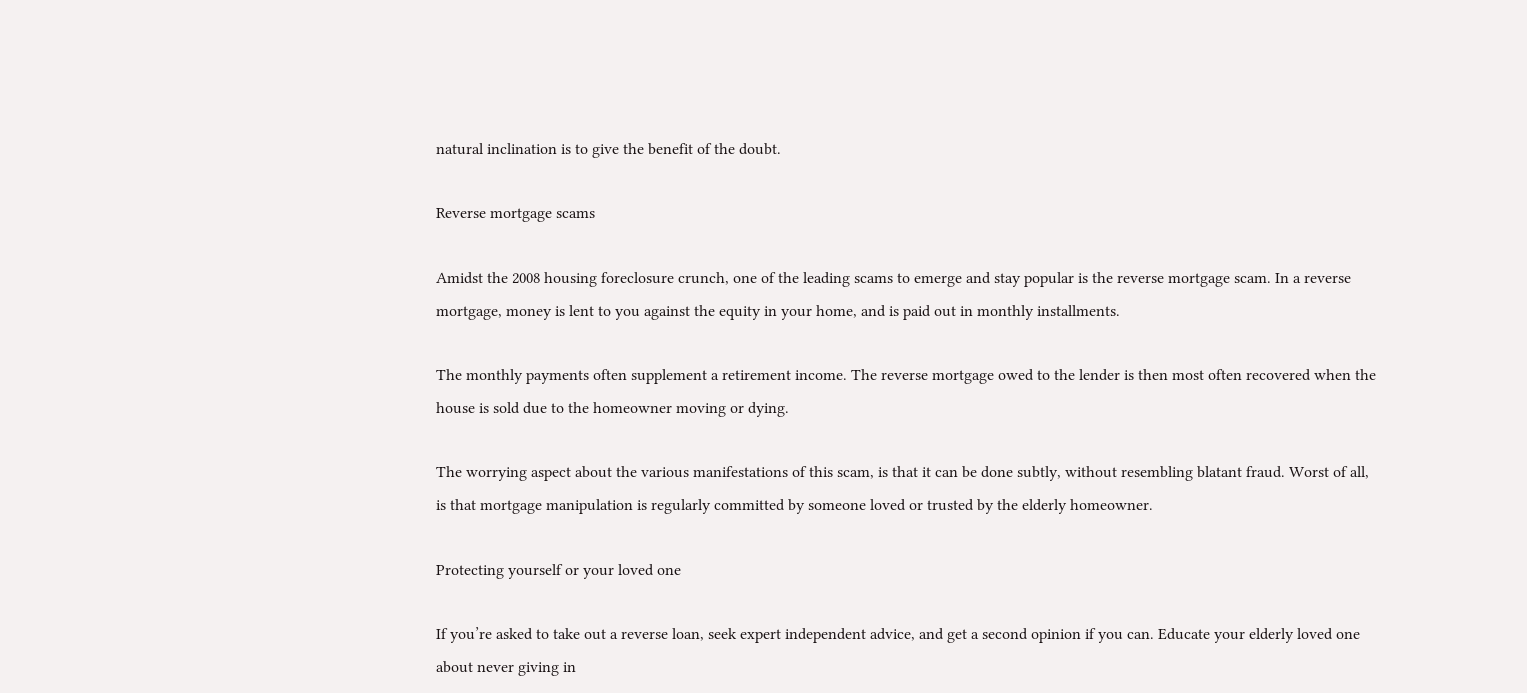natural inclination is to give the benefit of the doubt.

Reverse mortgage scams

Amidst the 2008 housing foreclosure crunch, one of the leading scams to emerge and stay popular is the reverse mortgage scam. In a reverse mortgage, money is lent to you against the equity in your home, and is paid out in monthly installments.

The monthly payments often supplement a retirement income. The reverse mortgage owed to the lender is then most often recovered when the house is sold due to the homeowner moving or dying.

The worrying aspect about the various manifestations of this scam, is that it can be done subtly, without resembling blatant fraud. Worst of all, is that mortgage manipulation is regularly committed by someone loved or trusted by the elderly homeowner.

Protecting yourself or your loved one

If you’re asked to take out a reverse loan, seek expert independent advice, and get a second opinion if you can. Educate your elderly loved one about never giving in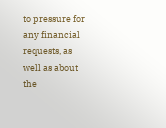to pressure for any financial requests, as well as about the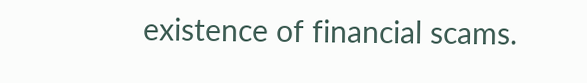existence of financial scams.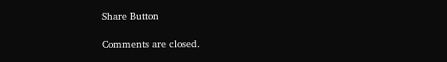Share Button

Comments are closed.